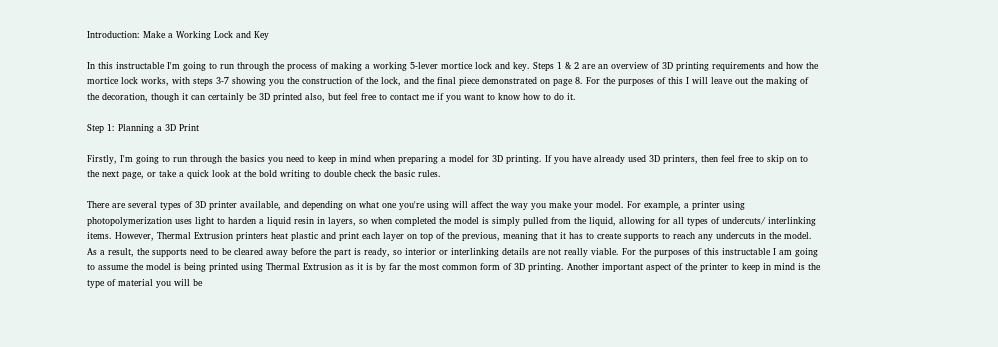Introduction: Make a Working Lock and Key

In this instructable I'm going to run through the process of making a working 5-lever mortice lock and key. Steps 1 & 2 are an overview of 3D printing requirements and how the mortice lock works, with steps 3-7 showing you the construction of the lock, and the final piece demonstrated on page 8. For the purposes of this I will leave out the making of the decoration, though it can certainly be 3D printed also, but feel free to contact me if you want to know how to do it.

Step 1: Planning a 3D Print

Firstly, I'm going to run through the basics you need to keep in mind when preparing a model for 3D printing. If you have already used 3D printers, then feel free to skip on to the next page, or take a quick look at the bold writing to double check the basic rules.

There are several types of 3D printer available, and depending on what one you're using will affect the way you make your model. For example, a printer using photopolymerization uses light to harden a liquid resin in layers, so when completed the model is simply pulled from the liquid, allowing for all types of undercuts/ interlinking items. However, Thermal Extrusion printers heat plastic and print each layer on top of the previous, meaning that it has to create supports to reach any undercuts in the model. As a result, the supports need to be cleared away before the part is ready, so interior or interlinking details are not really viable. For the purposes of this instructable I am going to assume the model is being printed using Thermal Extrusion as it is by far the most common form of 3D printing. Another important aspect of the printer to keep in mind is the type of material you will be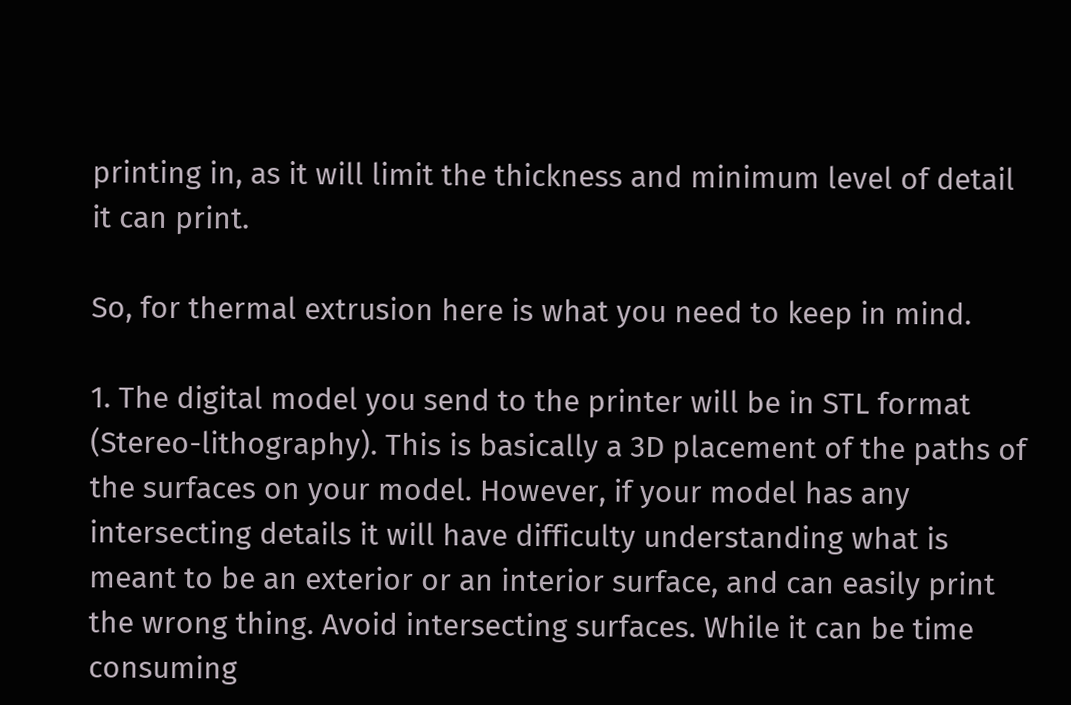printing in, as it will limit the thickness and minimum level of detail it can print.

So, for thermal extrusion here is what you need to keep in mind.

1. The digital model you send to the printer will be in STL format (Stereo-lithography). This is basically a 3D placement of the paths of the surfaces on your model. However, if your model has any intersecting details it will have difficulty understanding what is meant to be an exterior or an interior surface, and can easily print the wrong thing. Avoid intersecting surfaces. While it can be time consuming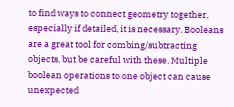to find ways to connect geometry together, especially if detailed, it is necessary. Booleans are a great tool for combing/subtracting objects, but be careful with these. Multiple boolean operations to one object can cause unexpected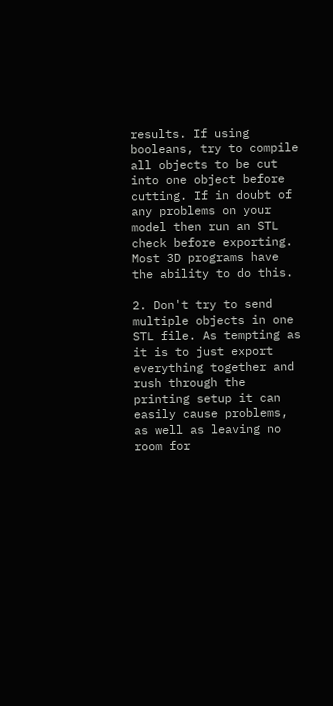results. If using booleans, try to compile all objects to be cut into one object before cutting. If in doubt of any problems on your model then run an STL check before exporting. Most 3D programs have the ability to do this.

2. Don't try to send multiple objects in one STL file. As tempting as it is to just export everything together and rush through the printing setup it can easily cause problems, as well as leaving no room for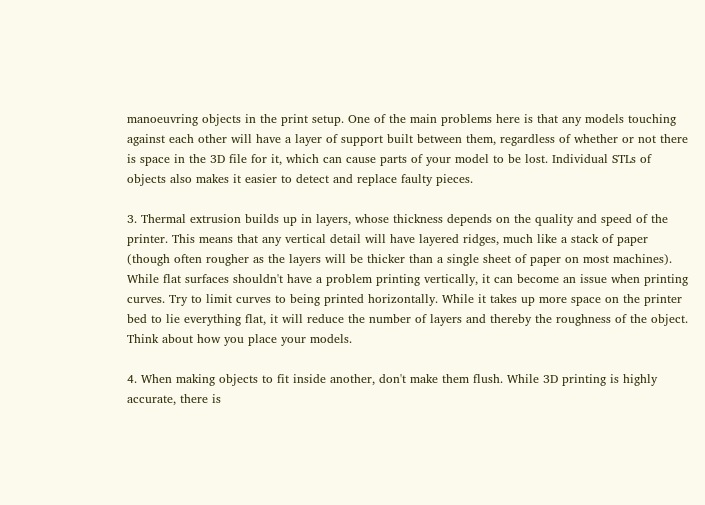manoeuvring objects in the print setup. One of the main problems here is that any models touching against each other will have a layer of support built between them, regardless of whether or not there is space in the 3D file for it, which can cause parts of your model to be lost. Individual STLs of objects also makes it easier to detect and replace faulty pieces.

3. Thermal extrusion builds up in layers, whose thickness depends on the quality and speed of the printer. This means that any vertical detail will have layered ridges, much like a stack of paper (though often rougher as the layers will be thicker than a single sheet of paper on most machines). While flat surfaces shouldn't have a problem printing vertically, it can become an issue when printing curves. Try to limit curves to being printed horizontally. While it takes up more space on the printer bed to lie everything flat, it will reduce the number of layers and thereby the roughness of the object. Think about how you place your models.

4. When making objects to fit inside another, don't make them flush. While 3D printing is highly accurate, there is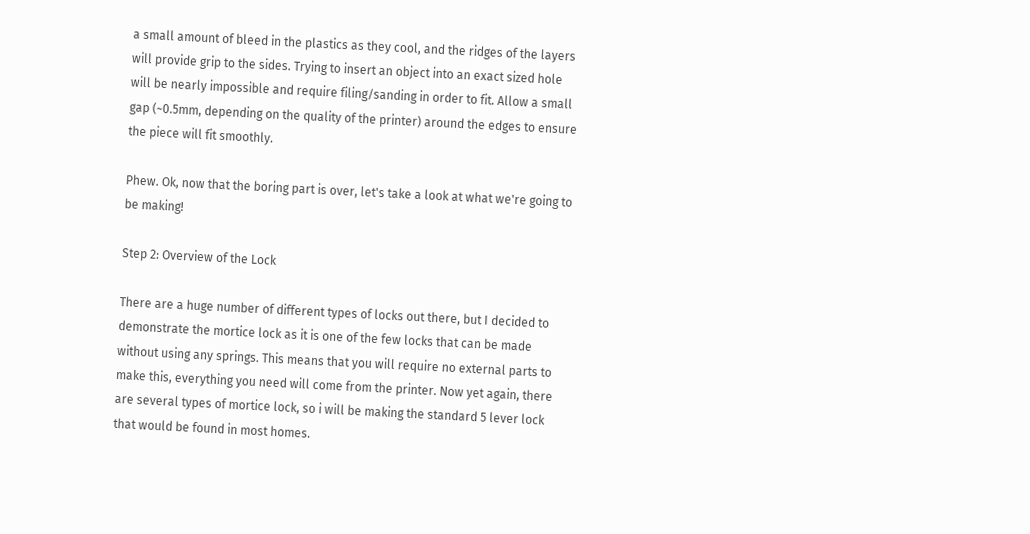a small amount of bleed in the plastics as they cool, and the ridges of the layers will provide grip to the sides. Trying to insert an object into an exact sized hole will be nearly impossible and require filing/sanding in order to fit. Allow a small gap (~0.5mm, depending on the quality of the printer) around the edges to ensure the piece will fit smoothly.

Phew. Ok, now that the boring part is over, let's take a look at what we're going to be making!

Step 2: Overview of the Lock

There are a huge number of different types of locks out there, but I decided to demonstrate the mortice lock as it is one of the few locks that can be made without using any springs. This means that you will require no external parts to make this, everything you need will come from the printer. Now yet again, there are several types of mortice lock, so i will be making the standard 5 lever lock that would be found in most homes.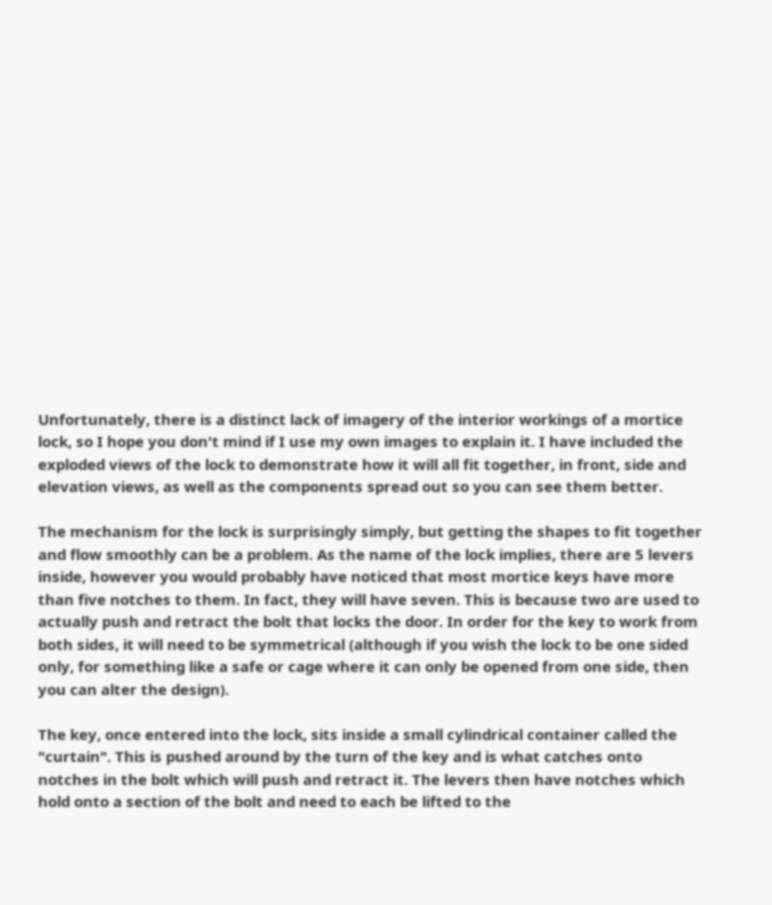Unfortunately, there is a distinct lack of imagery of the interior workings of a mortice lock, so I hope you don't mind if I use my own images to explain it. I have included the exploded views of the lock to demonstrate how it will all fit together, in front, side and elevation views, as well as the components spread out so you can see them better.

The mechanism for the lock is surprisingly simply, but getting the shapes to fit together and flow smoothly can be a problem. As the name of the lock implies, there are 5 levers inside, however you would probably have noticed that most mortice keys have more than five notches to them. In fact, they will have seven. This is because two are used to actually push and retract the bolt that locks the door. In order for the key to work from both sides, it will need to be symmetrical (although if you wish the lock to be one sided only, for something like a safe or cage where it can only be opened from one side, then you can alter the design).

The key, once entered into the lock, sits inside a small cylindrical container called the "curtain". This is pushed around by the turn of the key and is what catches onto notches in the bolt which will push and retract it. The levers then have notches which hold onto a section of the bolt and need to each be lifted to the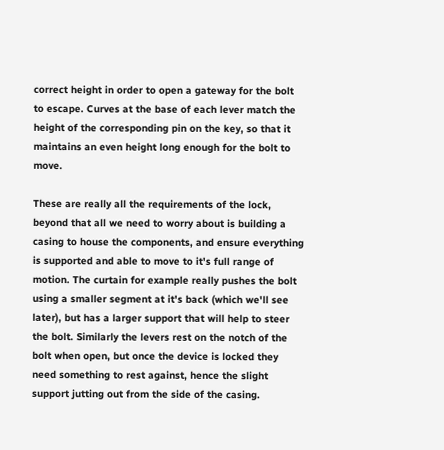correct height in order to open a gateway for the bolt to escape. Curves at the base of each lever match the height of the corresponding pin on the key, so that it maintains an even height long enough for the bolt to move.

These are really all the requirements of the lock, beyond that all we need to worry about is building a casing to house the components, and ensure everything is supported and able to move to it's full range of motion. The curtain for example really pushes the bolt using a smaller segment at it's back (which we'll see later), but has a larger support that will help to steer the bolt. Similarly the levers rest on the notch of the bolt when open, but once the device is locked they need something to rest against, hence the slight support jutting out from the side of the casing.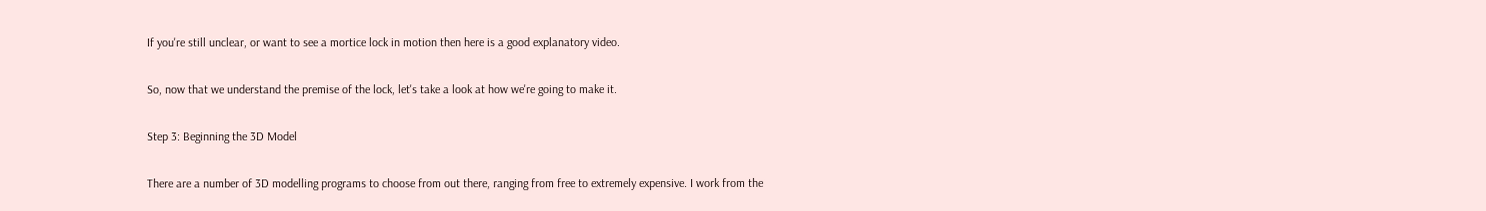If you're still unclear, or want to see a mortice lock in motion then here is a good explanatory video.

So, now that we understand the premise of the lock, let's take a look at how we're going to make it.

Step 3: Beginning the 3D Model

There are a number of 3D modelling programs to choose from out there, ranging from free to extremely expensive. I work from the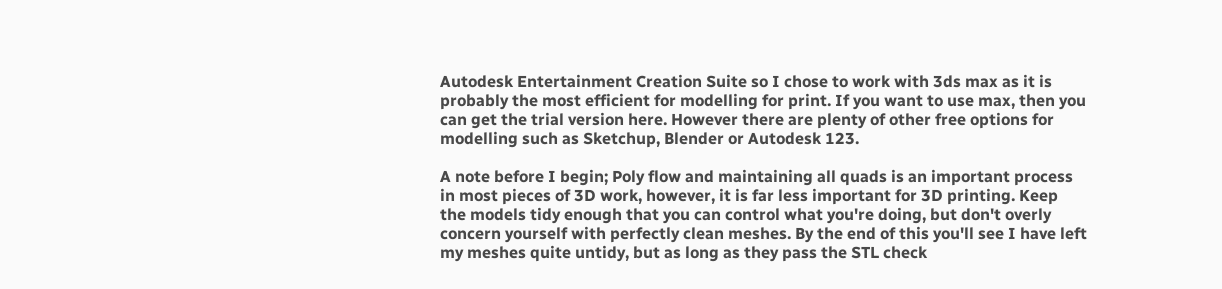Autodesk Entertainment Creation Suite so I chose to work with 3ds max as it is probably the most efficient for modelling for print. If you want to use max, then you can get the trial version here. However there are plenty of other free options for modelling such as Sketchup, Blender or Autodesk 123.

A note before I begin; Poly flow and maintaining all quads is an important process in most pieces of 3D work, however, it is far less important for 3D printing. Keep the models tidy enough that you can control what you're doing, but don't overly concern yourself with perfectly clean meshes. By the end of this you'll see I have left my meshes quite untidy, but as long as they pass the STL check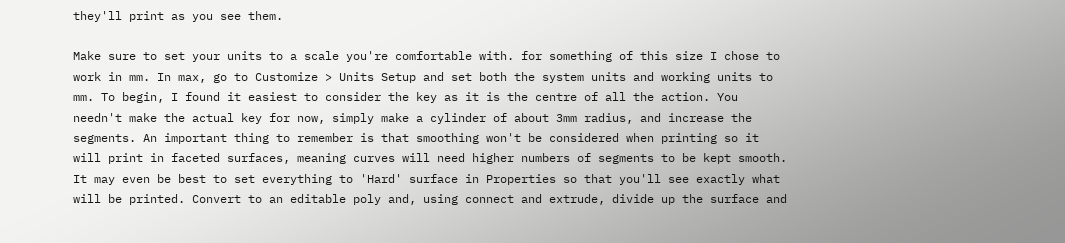they'll print as you see them.

Make sure to set your units to a scale you're comfortable with. for something of this size I chose to work in mm. In max, go to Customize > Units Setup and set both the system units and working units to mm. To begin, I found it easiest to consider the key as it is the centre of all the action. You needn't make the actual key for now, simply make a cylinder of about 3mm radius, and increase the segments. An important thing to remember is that smoothing won't be considered when printing so it will print in faceted surfaces, meaning curves will need higher numbers of segments to be kept smooth. It may even be best to set everything to 'Hard' surface in Properties so that you'll see exactly what will be printed. Convert to an editable poly and, using connect and extrude, divide up the surface and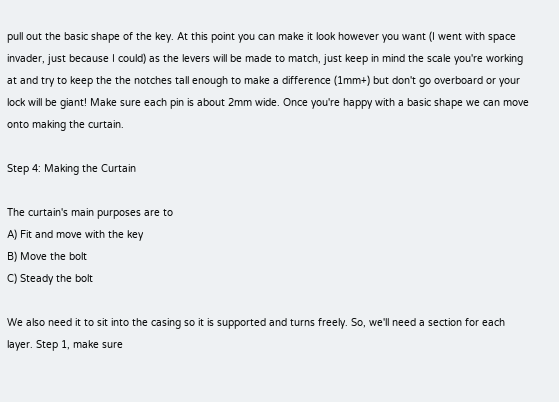pull out the basic shape of the key. At this point you can make it look however you want (I went with space invader, just because I could) as the levers will be made to match, just keep in mind the scale you're working at and try to keep the the notches tall enough to make a difference (1mm+) but don't go overboard or your lock will be giant! Make sure each pin is about 2mm wide. Once you're happy with a basic shape we can move onto making the curtain.

Step 4: Making the Curtain

The curtain's main purposes are to
A) Fit and move with the key
B) Move the bolt
C) Steady the bolt

We also need it to sit into the casing so it is supported and turns freely. So, we'll need a section for each layer. Step 1, make sure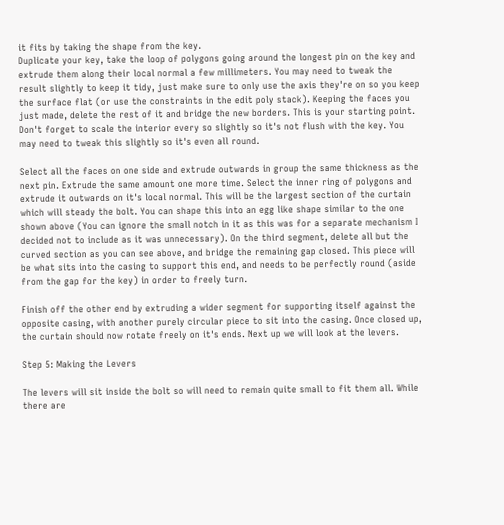it fits by taking the shape from the key.
Duplicate your key, take the loop of polygons going around the longest pin on the key and extrude them along their local normal a few millimeters. You may need to tweak the result slightly to keep it tidy, just make sure to only use the axis they're on so you keep the surface flat (or use the constraints in the edit poly stack). Keeping the faces you just made, delete the rest of it and bridge the new borders. This is your starting point. Don't forget to scale the interior every so slightly so it's not flush with the key. You may need to tweak this slightly so it's even all round.

Select all the faces on one side and extrude outwards in group the same thickness as the next pin. Extrude the same amount one more time. Select the inner ring of polygons and extrude it outwards on it's local normal. This will be the largest section of the curtain which will steady the bolt. You can shape this into an egg like shape similar to the one shown above (You can ignore the small notch in it as this was for a separate mechanism I decided not to include as it was unnecessary). On the third segment, delete all but the curved section as you can see above, and bridge the remaining gap closed. This piece will be what sits into the casing to support this end, and needs to be perfectly round (aside from the gap for the key) in order to freely turn.

Finish off the other end by extruding a wider segment for supporting itself against the opposite casing, with another purely circular piece to sit into the casing. Once closed up, the curtain should now rotate freely on it's ends. Next up we will look at the levers.

Step 5: Making the Levers

The levers will sit inside the bolt so will need to remain quite small to fit them all. While there are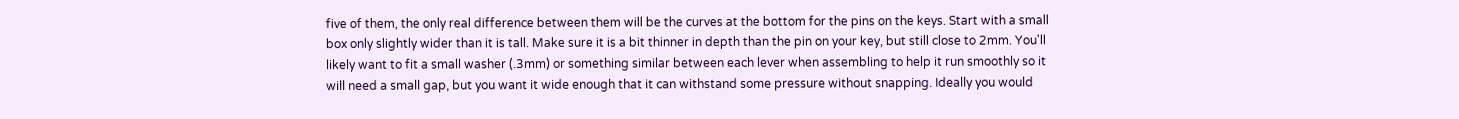five of them, the only real difference between them will be the curves at the bottom for the pins on the keys. Start with a small box only slightly wider than it is tall. Make sure it is a bit thinner in depth than the pin on your key, but still close to 2mm. You'll likely want to fit a small washer (.3mm) or something similar between each lever when assembling to help it run smoothly so it will need a small gap, but you want it wide enough that it can withstand some pressure without snapping. Ideally you would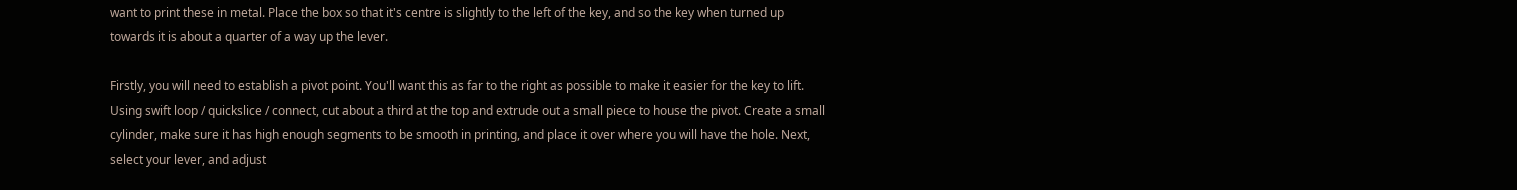want to print these in metal. Place the box so that it's centre is slightly to the left of the key, and so the key when turned up towards it is about a quarter of a way up the lever.

Firstly, you will need to establish a pivot point. You'll want this as far to the right as possible to make it easier for the key to lift. Using swift loop / quickslice / connect, cut about a third at the top and extrude out a small piece to house the pivot. Create a small cylinder, make sure it has high enough segments to be smooth in printing, and place it over where you will have the hole. Next, select your lever, and adjust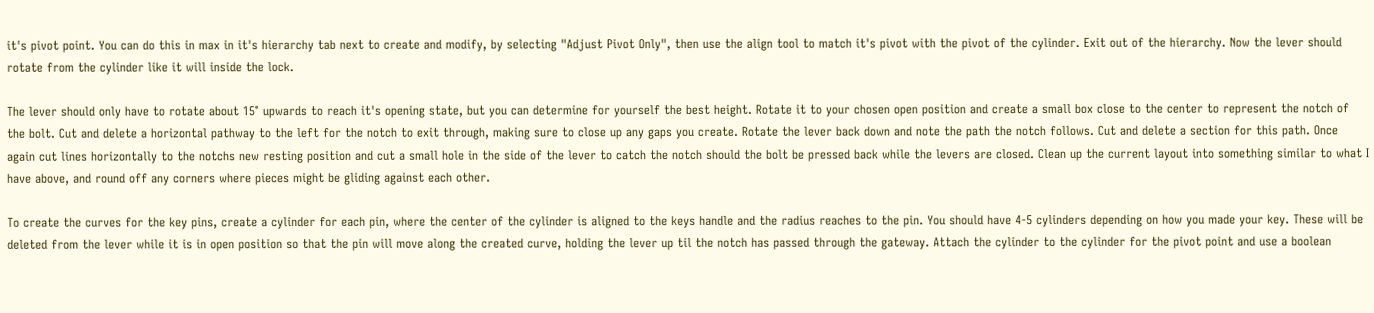it's pivot point. You can do this in max in it's hierarchy tab next to create and modify, by selecting "Adjust Pivot Only", then use the align tool to match it's pivot with the pivot of the cylinder. Exit out of the hierarchy. Now the lever should rotate from the cylinder like it will inside the lock.

The lever should only have to rotate about 15° upwards to reach it's opening state, but you can determine for yourself the best height. Rotate it to your chosen open position and create a small box close to the center to represent the notch of the bolt. Cut and delete a horizontal pathway to the left for the notch to exit through, making sure to close up any gaps you create. Rotate the lever back down and note the path the notch follows. Cut and delete a section for this path. Once again cut lines horizontally to the notchs new resting position and cut a small hole in the side of the lever to catch the notch should the bolt be pressed back while the levers are closed. Clean up the current layout into something similar to what I have above, and round off any corners where pieces might be gliding against each other.

To create the curves for the key pins, create a cylinder for each pin, where the center of the cylinder is aligned to the keys handle and the radius reaches to the pin. You should have 4-5 cylinders depending on how you made your key. These will be deleted from the lever while it is in open position so that the pin will move along the created curve, holding the lever up til the notch has passed through the gateway. Attach the cylinder to the cylinder for the pivot point and use a boolean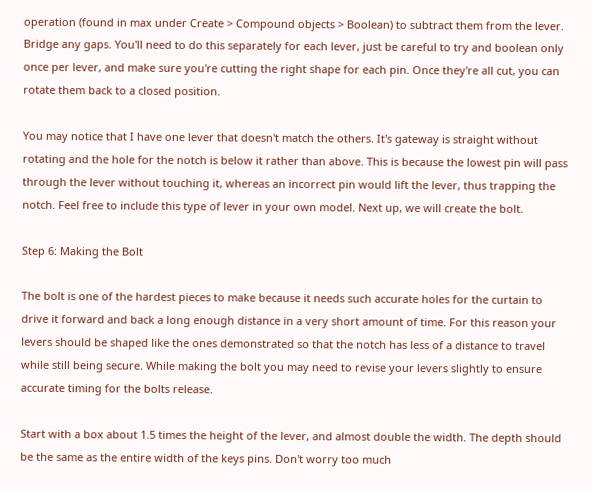operation (found in max under Create > Compound objects > Boolean) to subtract them from the lever. Bridge any gaps. You'll need to do this separately for each lever, just be careful to try and boolean only once per lever, and make sure you're cutting the right shape for each pin. Once they're all cut, you can rotate them back to a closed position.

You may notice that I have one lever that doesn't match the others. It's gateway is straight without rotating and the hole for the notch is below it rather than above. This is because the lowest pin will pass through the lever without touching it, whereas an incorrect pin would lift the lever, thus trapping the notch. Feel free to include this type of lever in your own model. Next up, we will create the bolt.

Step 6: Making the Bolt

The bolt is one of the hardest pieces to make because it needs such accurate holes for the curtain to drive it forward and back a long enough distance in a very short amount of time. For this reason your levers should be shaped like the ones demonstrated so that the notch has less of a distance to travel while still being secure. While making the bolt you may need to revise your levers slightly to ensure accurate timing for the bolts release.

Start with a box about 1.5 times the height of the lever, and almost double the width. The depth should be the same as the entire width of the keys pins. Don't worry too much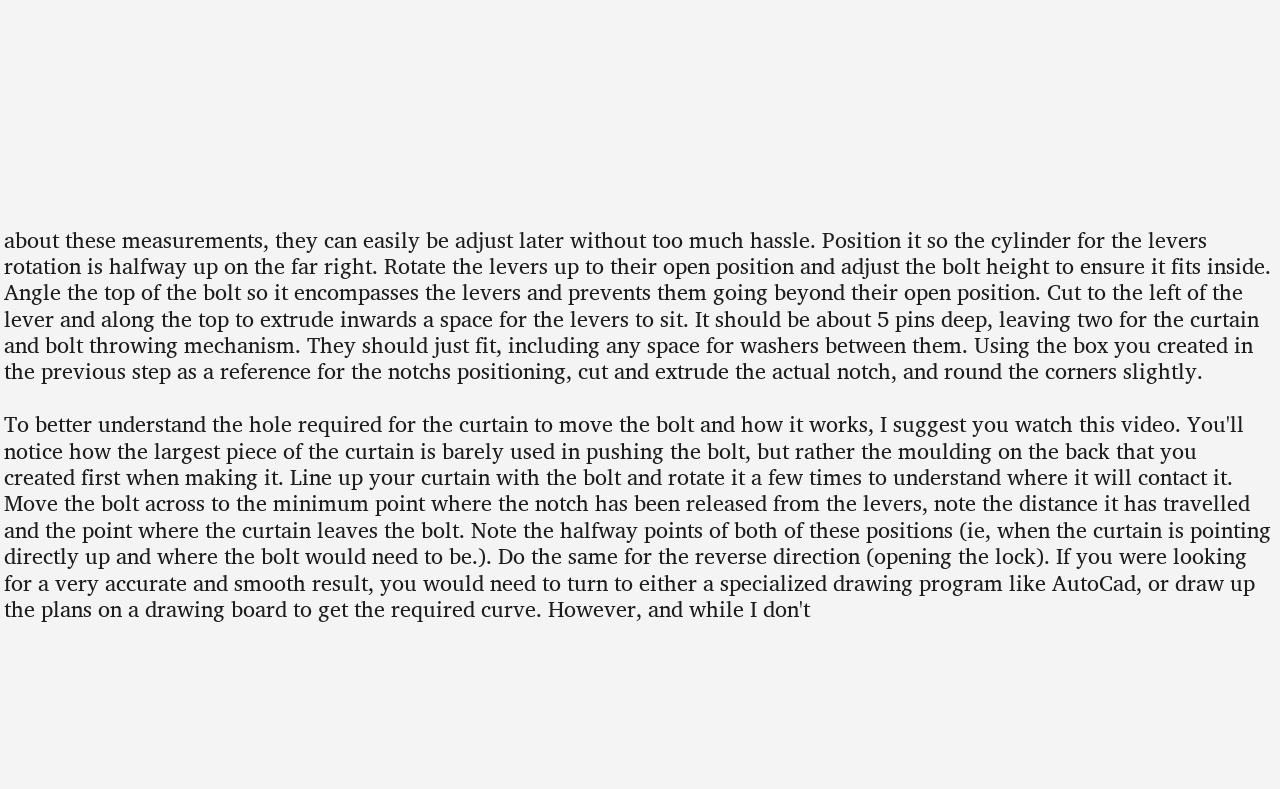about these measurements, they can easily be adjust later without too much hassle. Position it so the cylinder for the levers rotation is halfway up on the far right. Rotate the levers up to their open position and adjust the bolt height to ensure it fits inside. Angle the top of the bolt so it encompasses the levers and prevents them going beyond their open position. Cut to the left of the lever and along the top to extrude inwards a space for the levers to sit. It should be about 5 pins deep, leaving two for the curtain and bolt throwing mechanism. They should just fit, including any space for washers between them. Using the box you created in the previous step as a reference for the notchs positioning, cut and extrude the actual notch, and round the corners slightly.

To better understand the hole required for the curtain to move the bolt and how it works, I suggest you watch this video. You'll notice how the largest piece of the curtain is barely used in pushing the bolt, but rather the moulding on the back that you created first when making it. Line up your curtain with the bolt and rotate it a few times to understand where it will contact it. Move the bolt across to the minimum point where the notch has been released from the levers, note the distance it has travelled and the point where the curtain leaves the bolt. Note the halfway points of both of these positions (ie, when the curtain is pointing directly up and where the bolt would need to be.). Do the same for the reverse direction (opening the lock). If you were looking for a very accurate and smooth result, you would need to turn to either a specialized drawing program like AutoCad, or draw up the plans on a drawing board to get the required curve. However, and while I don't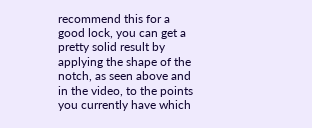recommend this for a good lock, you can get a pretty solid result by applying the shape of the notch, as seen above and in the video, to the points you currently have which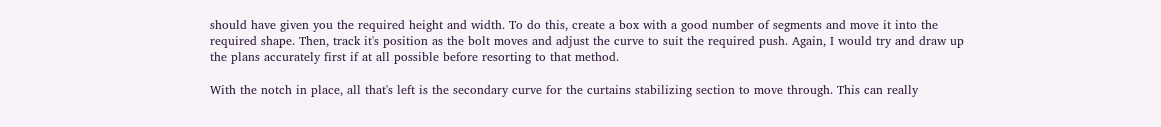should have given you the required height and width. To do this, create a box with a good number of segments and move it into the required shape. Then, track it's position as the bolt moves and adjust the curve to suit the required push. Again, I would try and draw up the plans accurately first if at all possible before resorting to that method.

With the notch in place, all that's left is the secondary curve for the curtains stabilizing section to move through. This can really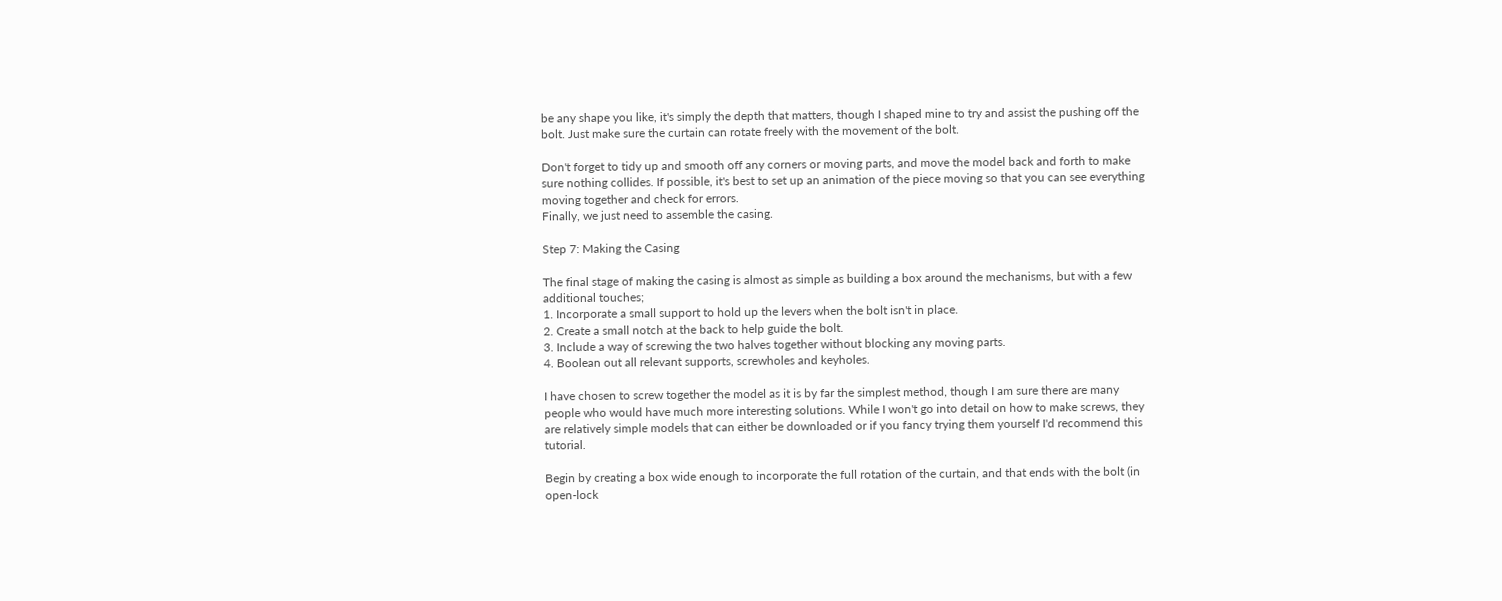be any shape you like, it's simply the depth that matters, though I shaped mine to try and assist the pushing off the bolt. Just make sure the curtain can rotate freely with the movement of the bolt.

Don't forget to tidy up and smooth off any corners or moving parts, and move the model back and forth to make sure nothing collides. If possible, it's best to set up an animation of the piece moving so that you can see everything moving together and check for errors.
Finally, we just need to assemble the casing.

Step 7: Making the Casing

The final stage of making the casing is almost as simple as building a box around the mechanisms, but with a few additional touches;
1. Incorporate a small support to hold up the levers when the bolt isn't in place.
2. Create a small notch at the back to help guide the bolt.
3. Include a way of screwing the two halves together without blocking any moving parts.
4. Boolean out all relevant supports, screwholes and keyholes.

I have chosen to screw together the model as it is by far the simplest method, though I am sure there are many people who would have much more interesting solutions. While I won't go into detail on how to make screws, they are relatively simple models that can either be downloaded or if you fancy trying them yourself I'd recommend this tutorial.

Begin by creating a box wide enough to incorporate the full rotation of the curtain, and that ends with the bolt (in open-lock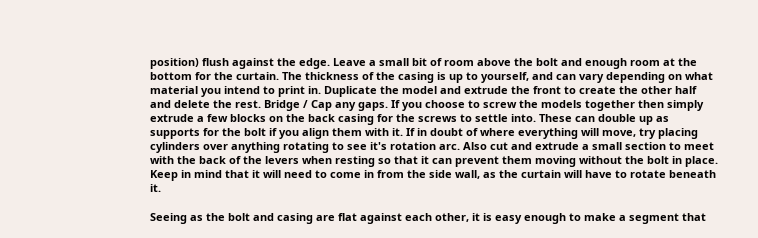position) flush against the edge. Leave a small bit of room above the bolt and enough room at the bottom for the curtain. The thickness of the casing is up to yourself, and can vary depending on what material you intend to print in. Duplicate the model and extrude the front to create the other half and delete the rest. Bridge / Cap any gaps. If you choose to screw the models together then simply extrude a few blocks on the back casing for the screws to settle into. These can double up as supports for the bolt if you align them with it. If in doubt of where everything will move, try placing cylinders over anything rotating to see it's rotation arc. Also cut and extrude a small section to meet with the back of the levers when resting so that it can prevent them moving without the bolt in place. Keep in mind that it will need to come in from the side wall, as the curtain will have to rotate beneath it.

Seeing as the bolt and casing are flat against each other, it is easy enough to make a segment that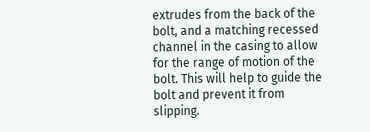extrudes from the back of the bolt, and a matching recessed channel in the casing to allow for the range of motion of the bolt. This will help to guide the bolt and prevent it from slipping.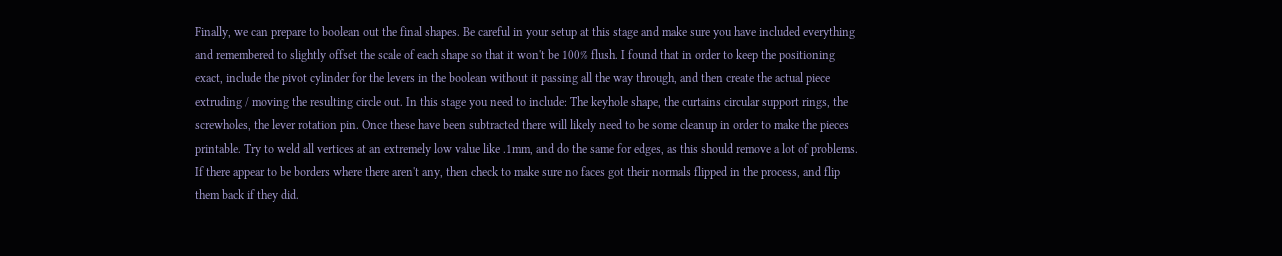Finally, we can prepare to boolean out the final shapes. Be careful in your setup at this stage and make sure you have included everything and remembered to slightly offset the scale of each shape so that it won't be 100% flush. I found that in order to keep the positioning exact, include the pivot cylinder for the levers in the boolean without it passing all the way through, and then create the actual piece extruding / moving the resulting circle out. In this stage you need to include: The keyhole shape, the curtains circular support rings, the screwholes, the lever rotation pin. Once these have been subtracted there will likely need to be some cleanup in order to make the pieces printable. Try to weld all vertices at an extremely low value like .1mm, and do the same for edges, as this should remove a lot of problems. If there appear to be borders where there aren't any, then check to make sure no faces got their normals flipped in the process, and flip them back if they did.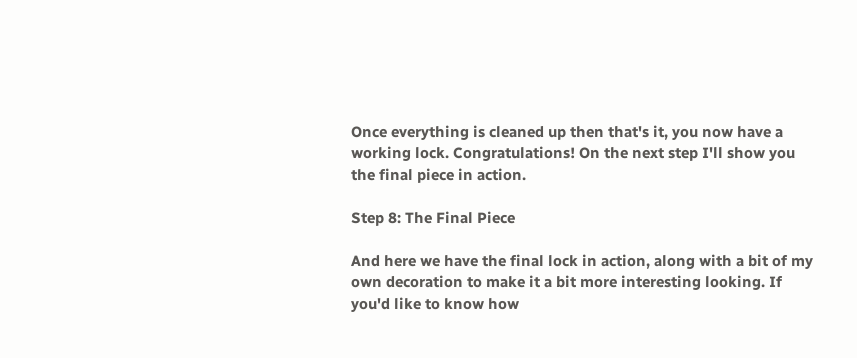Once everything is cleaned up then that's it, you now have a working lock. Congratulations! On the next step I'll show you the final piece in action.

Step 8: The Final Piece

And here we have the final lock in action, along with a bit of my own decoration to make it a bit more interesting looking. If you'd like to know how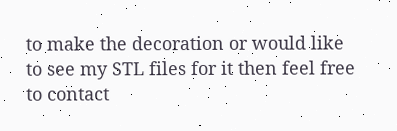to make the decoration or would like to see my STL files for it then feel free to contact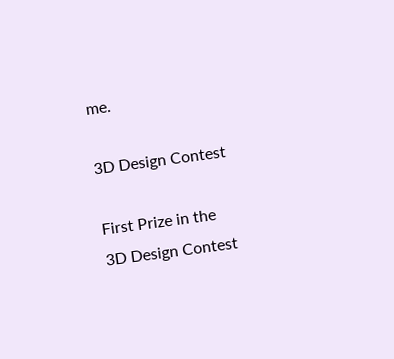me.

3D Design Contest

First Prize in the
3D Design Contest